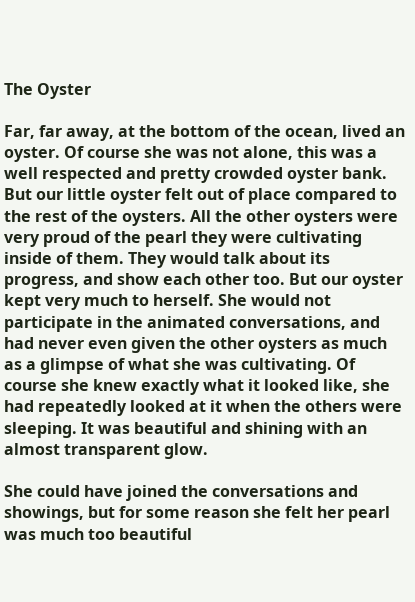The Oyster

Far, far away, at the bottom of the ocean, lived an oyster. Of course she was not alone, this was a well respected and pretty crowded oyster bank. But our little oyster felt out of place compared to the rest of the oysters. All the other oysters were very proud of the pearl they were cultivating inside of them. They would talk about its progress, and show each other too. But our oyster kept very much to herself. She would not participate in the animated conversations, and had never even given the other oysters as much as a glimpse of what she was cultivating. Of course she knew exactly what it looked like, she had repeatedly looked at it when the others were sleeping. It was beautiful and shining with an almost transparent glow.

She could have joined the conversations and showings, but for some reason she felt her pearl was much too beautiful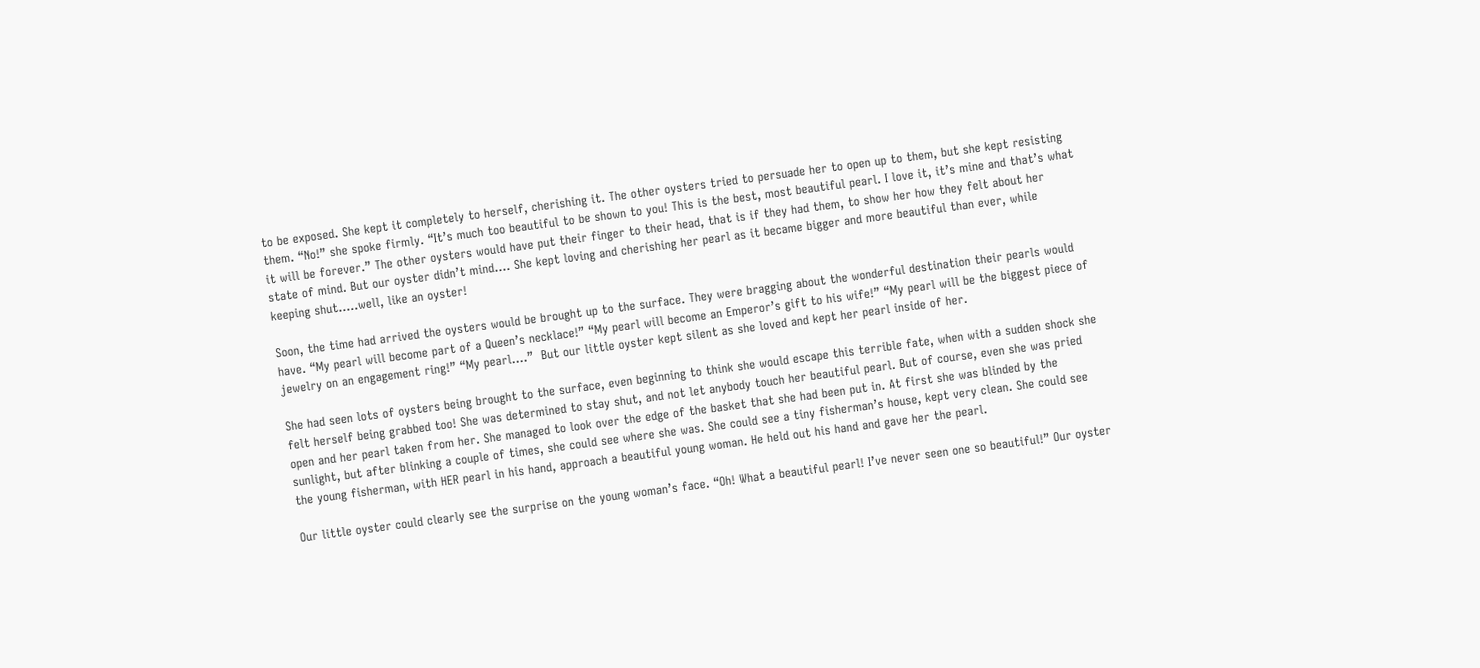to be exposed. She kept it completely to herself, cherishing it. The other oysters tried to persuade her to open up to them, but she kept resisting them. “No!” she spoke firmly. “It’s much too beautiful to be shown to you! This is the best, most beautiful pearl. I love it, it’s mine and that’s what it will be forever.” The other oysters would have put their finger to their head, that is if they had them, to show her how they felt about her state of mind. But our oyster didn’t mind…. She kept loving and cherishing her pearl as it became bigger and more beautiful than ever, while keeping shut…..well, like an oyster!

Soon, the time had arrived the oysters would be brought up to the surface. They were bragging about the wonderful destination their pearls would have. “My pearl will become part of a Queen’s necklace!” “My pearl will become an Emperor’s gift to his wife!” “My pearl will be the biggest piece of jewelry on an engagement ring!” “My pearl….”  But our little oyster kept silent as she loved and kept her pearl inside of her.

She had seen lots of oysters being brought to the surface, even beginning to think she would escape this terrible fate, when with a sudden shock she felt herself being grabbed too! She was determined to stay shut, and not let anybody touch her beautiful pearl. But of course, even she was pried open and her pearl taken from her. She managed to look over the edge of the basket that she had been put in. At first she was blinded by the sunlight, but after blinking a couple of times, she could see where she was. She could see a tiny fisherman’s house, kept very clean. She could see the young fisherman, with HER pearl in his hand, approach a beautiful young woman. He held out his hand and gave her the pearl.

Our little oyster could clearly see the surprise on the young woman’s face. “Oh! What a beautiful pearl! I’ve never seen one so beautiful!” Our oyster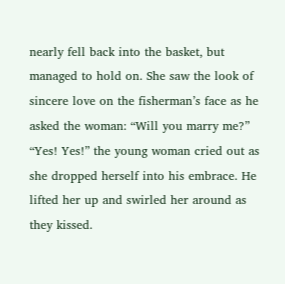nearly fell back into the basket, but managed to hold on. She saw the look of sincere love on the fisherman’s face as he asked the woman: “Will you marry me?” “Yes! Yes!” the young woman cried out as she dropped herself into his embrace. He lifted her up and swirled her around as they kissed.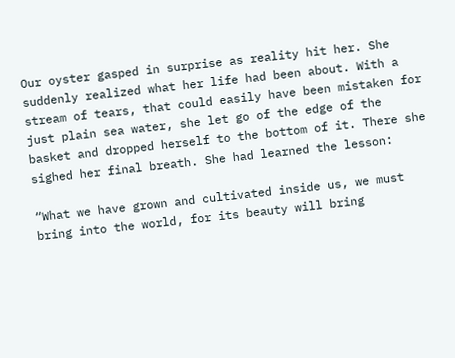Our oyster gasped in surprise as reality hit her. She suddenly realized what her life had been about. With a stream of tears, that could easily have been mistaken for just plain sea water, she let go of the edge of the basket and dropped herself to the bottom of it. There she sighed her final breath. She had learned the lesson:

“What we have grown and cultivated inside us, we must bring into the world, for its beauty will bring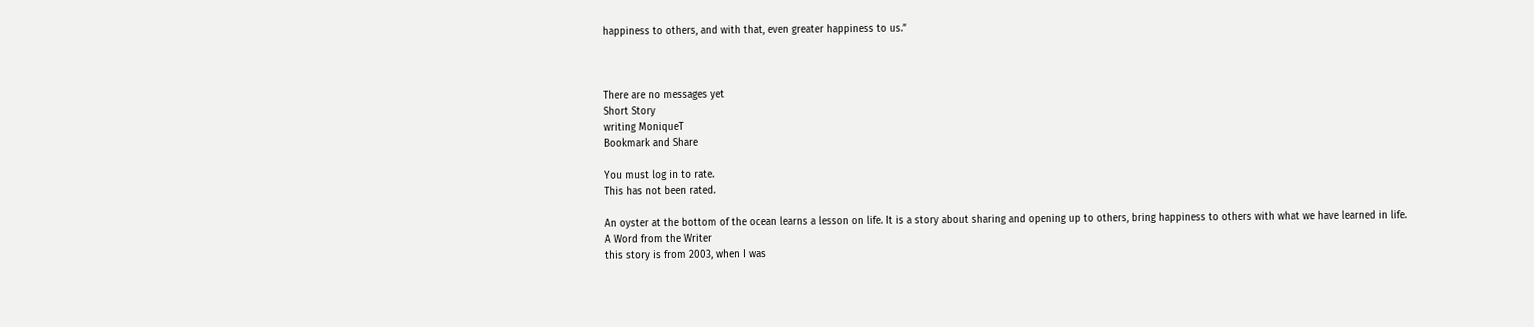happiness to others, and with that, even greater happiness to us.”



There are no messages yet
Short Story
writing MoniqueT
Bookmark and Share

You must log in to rate.
This has not been rated.

An oyster at the bottom of the ocean learns a lesson on life. It is a story about sharing and opening up to others, bring happiness to others with what we have learned in life.
A Word from the Writer
this story is from 2003, when I was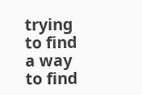trying to find a way to find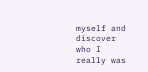myself and discover who I really was